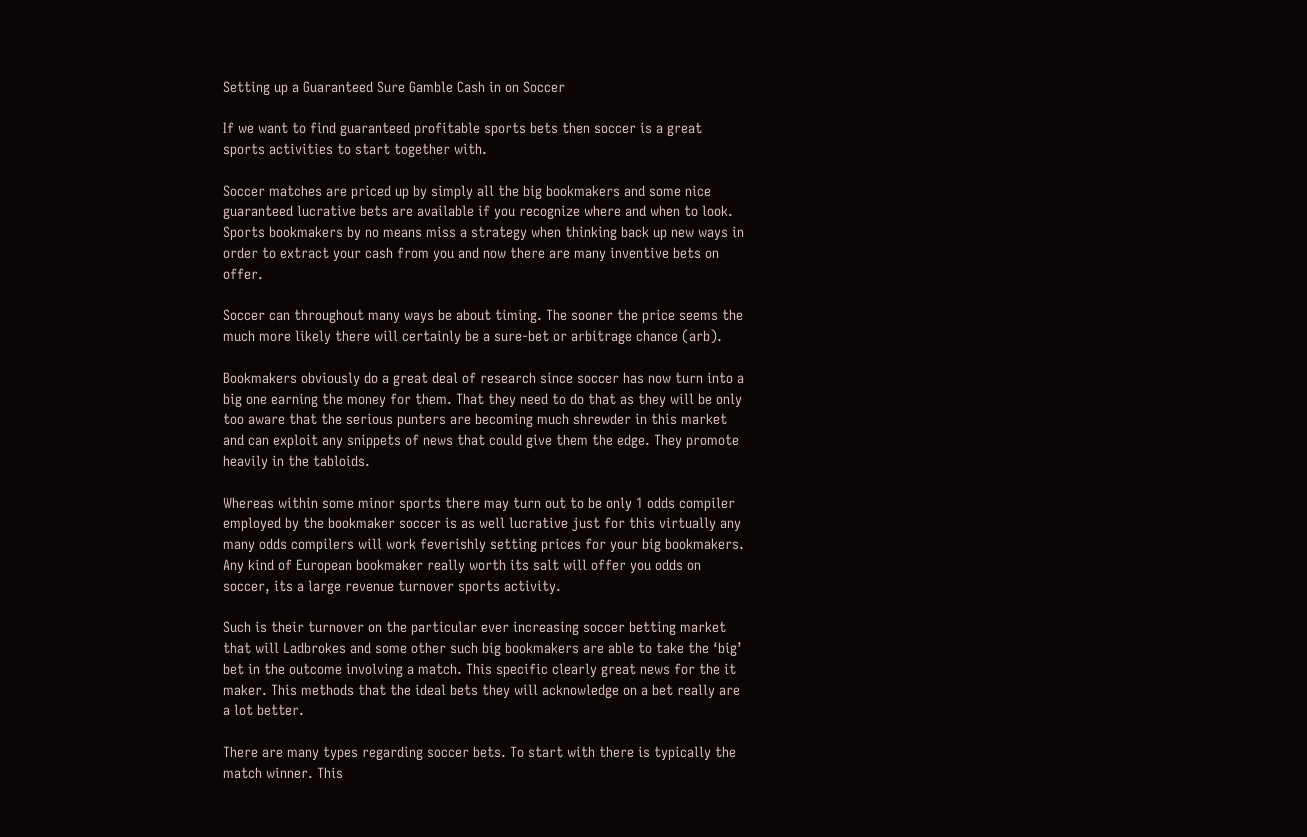Setting up a Guaranteed Sure Gamble Cash in on Soccer

If we want to find guaranteed profitable sports bets then soccer is a great sports activities to start together with.

Soccer matches are priced up by simply all the big bookmakers and some nice guaranteed lucrative bets are available if you recognize where and when to look. Sports bookmakers by no means miss a strategy when thinking back up new ways in order to extract your cash from you and now there are many inventive bets on offer.

Soccer can throughout many ways be about timing. The sooner the price seems the much more likely there will certainly be a sure-bet or arbitrage chance (arb).

Bookmakers obviously do a great deal of research since soccer has now turn into a big one earning the money for them. That they need to do that as they will be only too aware that the serious punters are becoming much shrewder in this market and can exploit any snippets of news that could give them the edge. They promote heavily in the tabloids.

Whereas within some minor sports there may turn out to be only 1 odds compiler employed by the bookmaker soccer is as well lucrative just for this virtually any many odds compilers will work feverishly setting prices for your big bookmakers. Any kind of European bookmaker really worth its salt will offer you odds on soccer, its a large revenue turnover sports activity.

Such is their turnover on the particular ever increasing soccer betting market that will Ladbrokes and some other such big bookmakers are able to take the ‘big’ bet in the outcome involving a match. This specific clearly great news for the it maker. This methods that the ideal bets they will acknowledge on a bet really are a lot better.

There are many types regarding soccer bets. To start with there is typically the match winner. This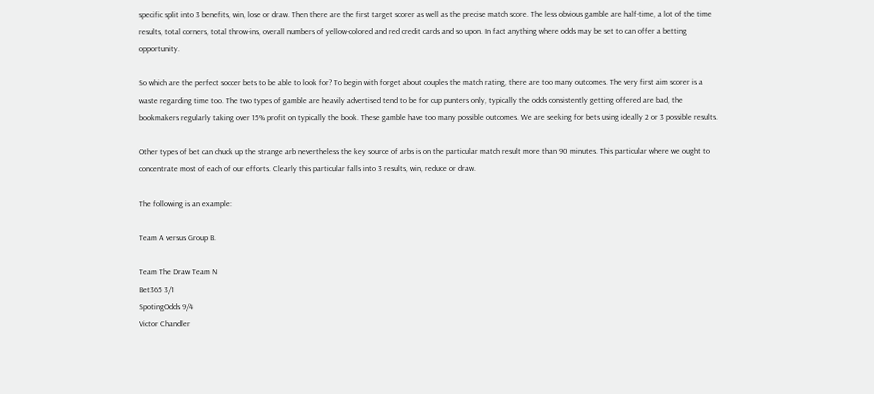specific split into 3 benefits, win, lose or draw. Then there are the first target scorer as well as the precise match score. The less obvious gamble are half-time, a lot of the time results, total corners, total throw-ins, overall numbers of yellow-colored and red credit cards and so upon. In fact anything where odds may be set to can offer a betting opportunity.

So which are the perfect soccer bets to be able to look for? To begin with forget about couples the match rating, there are too many outcomes. The very first aim scorer is a waste regarding time too. The two types of gamble are heavily advertised tend to be for cup punters only, typically the odds consistently getting offered are bad, the bookmakers regularly taking over 15% profit on typically the book. These gamble have too many possible outcomes. We are seeking for bets using ideally 2 or 3 possible results.

Other types of bet can chuck up the strange arb nevertheless the key source of arbs is on the particular match result more than 90 minutes. This particular where we ought to concentrate most of each of our efforts. Clearly this particular falls into 3 results, win, reduce or draw.

The following is an example:

Team A versus Group B.

Team The Draw Team N
Bet365 3/1
SpotingOdds 9/4
Victor Chandler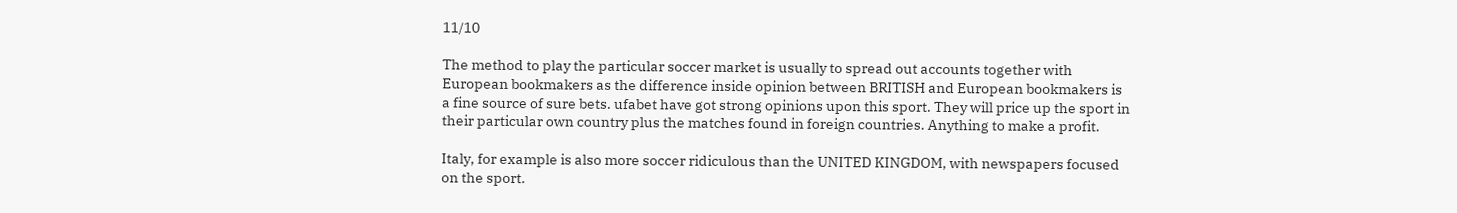11/10

The method to play the particular soccer market is usually to spread out accounts together with European bookmakers as the difference inside opinion between BRITISH and European bookmakers is a fine source of sure bets. ufabet have got strong opinions upon this sport. They will price up the sport in their particular own country plus the matches found in foreign countries. Anything to make a profit.

Italy, for example is also more soccer ridiculous than the UNITED KINGDOM, with newspapers focused on the sport.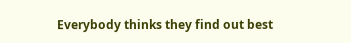Everybody thinks they find out best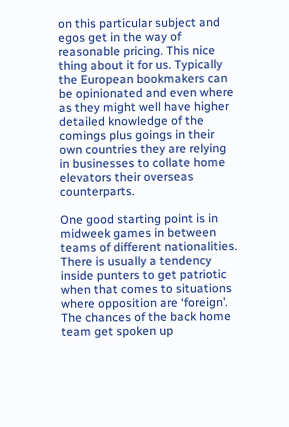on this particular subject and egos get in the way of reasonable pricing. This nice thing about it for us. Typically the European bookmakers can be opinionated and even where as they might well have higher detailed knowledge of the comings plus goings in their own countries they are relying in businesses to collate home elevators their overseas counterparts.

One good starting point is in midweek games in between teams of different nationalities. There is usually a tendency inside punters to get patriotic when that comes to situations where opposition are ‘foreign’. The chances of the back home team get spoken up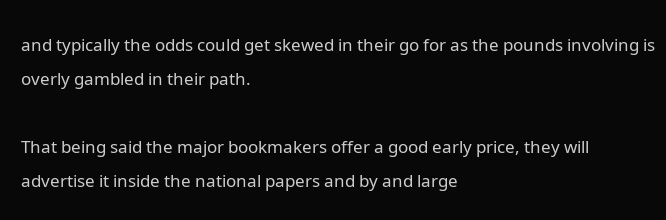and typically the odds could get skewed in their go for as the pounds involving is overly gambled in their path.

That being said the major bookmakers offer a good early price, they will advertise it inside the national papers and by and large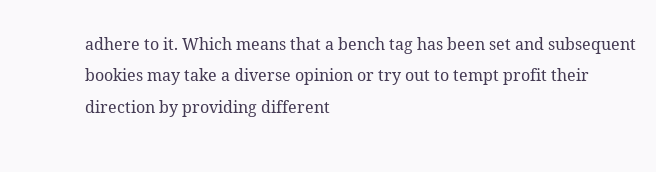adhere to it. Which means that a bench tag has been set and subsequent bookies may take a diverse opinion or try out to tempt profit their direction by providing different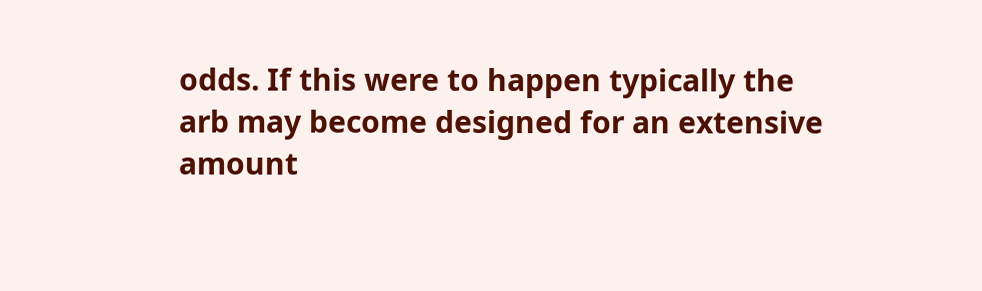odds. If this were to happen typically the arb may become designed for an extensive amount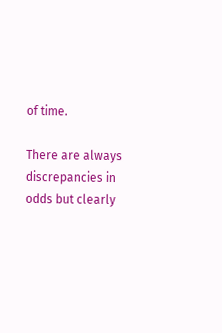of time.

There are always discrepancies in odds but clearly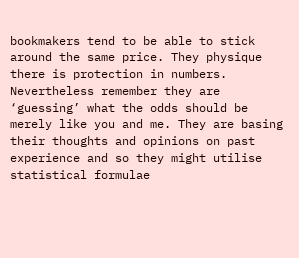bookmakers tend to be able to stick around the same price. They physique there is protection in numbers. Nevertheless remember they are ‘guessing’ what the odds should be merely like you and me. They are basing their thoughts and opinions on past experience and so they might utilise statistical formulae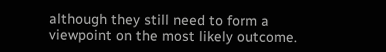although they still need to form a viewpoint on the most likely outcome.